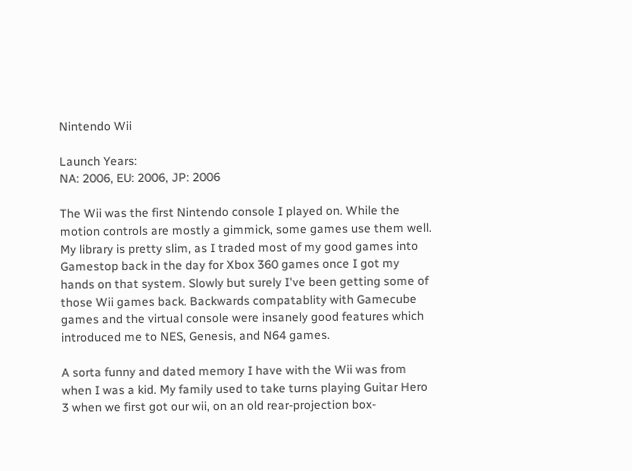Nintendo Wii

Launch Years:
NA: 2006, EU: 2006, JP: 2006

The Wii was the first Nintendo console I played on. While the motion controls are mostly a gimmick, some games use them well. My library is pretty slim, as I traded most of my good games into Gamestop back in the day for Xbox 360 games once I got my hands on that system. Slowly but surely I've been getting some of those Wii games back. Backwards compatablity with Gamecube games and the virtual console were insanely good features which introduced me to NES, Genesis, and N64 games.

A sorta funny and dated memory I have with the Wii was from when I was a kid. My family used to take turns playing Guitar Hero 3 when we first got our wii, on an old rear-projection box-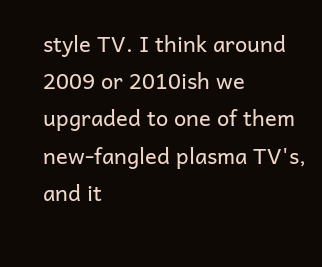style TV. I think around 2009 or 2010ish we upgraded to one of them new-fangled plasma TV's, and it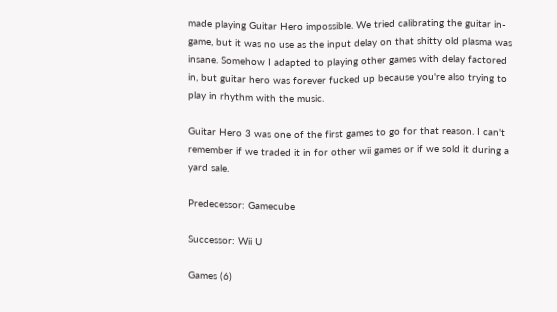made playing Guitar Hero impossible. We tried calibrating the guitar in-game, but it was no use as the input delay on that shitty old plasma was insane. Somehow I adapted to playing other games with delay factored in, but guitar hero was forever fucked up because you're also trying to play in rhythm with the music.

Guitar Hero 3 was one of the first games to go for that reason. I can't remember if we traded it in for other wii games or if we sold it during a yard sale.

Predecessor: Gamecube

Successor: Wii U

Games (6)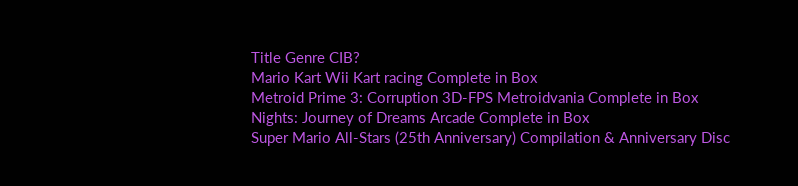Title Genre CIB?
Mario Kart Wii Kart racing Complete in Box
Metroid Prime 3: Corruption 3D-FPS Metroidvania Complete in Box
Nights: Journey of Dreams Arcade Complete in Box
Super Mario All-Stars (25th Anniversary) Compilation & Anniversary Disc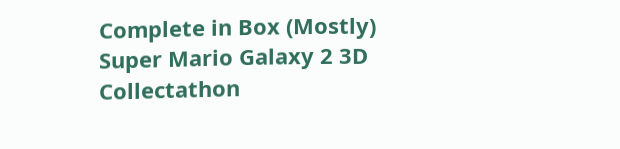Complete in Box (Mostly)
Super Mario Galaxy 2 3D Collectathon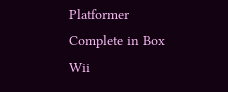Platformer Complete in Box
Wii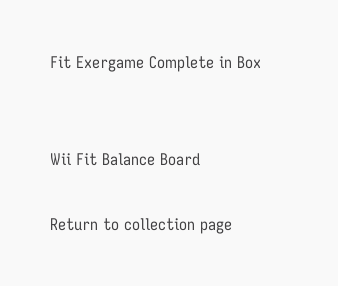Fit Exergame Complete in Box


Wii Fit Balance Board

Return to collection page